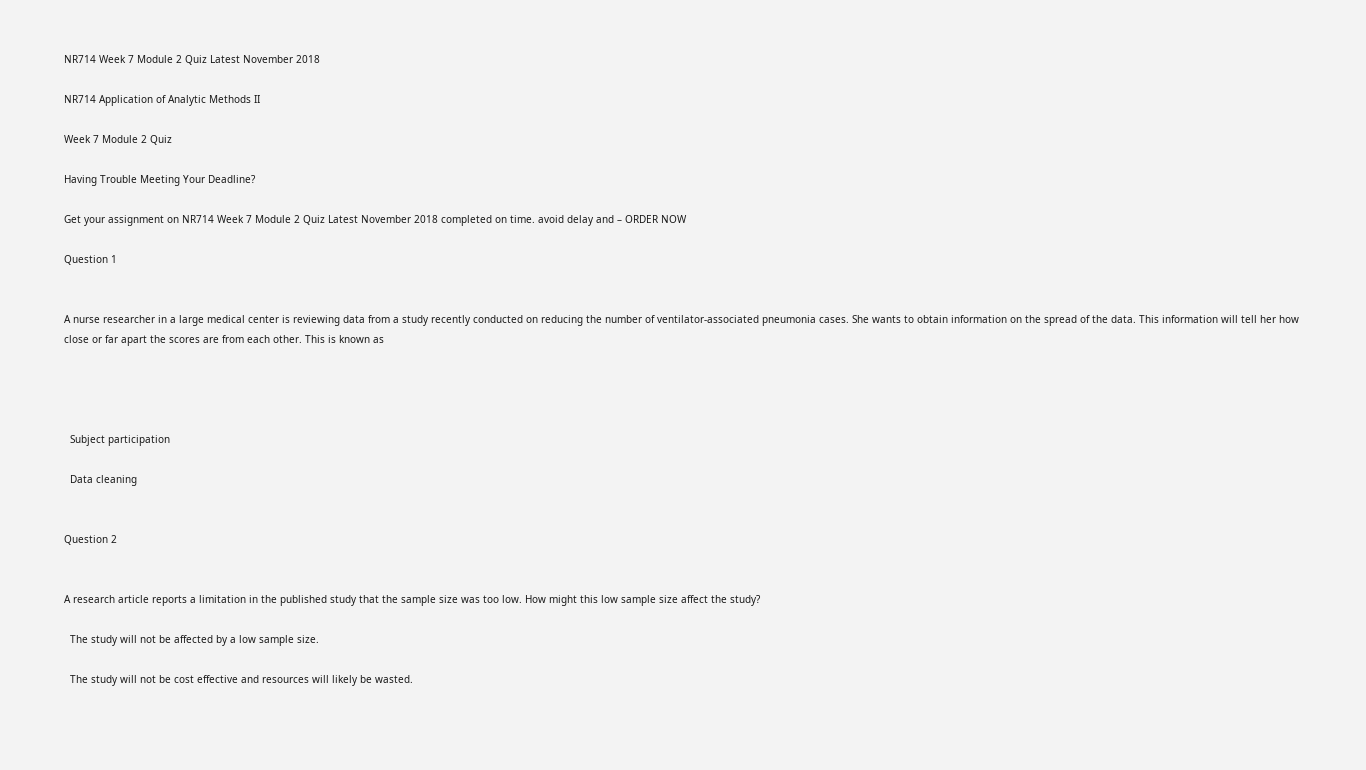NR714 Week 7 Module 2 Quiz Latest November 2018

NR714 Application of Analytic Methods II

Week 7 Module 2 Quiz

Having Trouble Meeting Your Deadline?

Get your assignment on NR714 Week 7 Module 2 Quiz Latest November 2018 completed on time. avoid delay and – ORDER NOW

Question 1


A nurse researcher in a large medical center is reviewing data from a study recently conducted on reducing the number of ventilator-associated pneumonia cases. She wants to obtain information on the spread of the data. This information will tell her how close or far apart the scores are from each other. This is known as




  Subject participation

  Data cleaning


Question 2


A research article reports a limitation in the published study that the sample size was too low. How might this low sample size affect the study?

  The study will not be affected by a low sample size.

  The study will not be cost effective and resources will likely be wasted.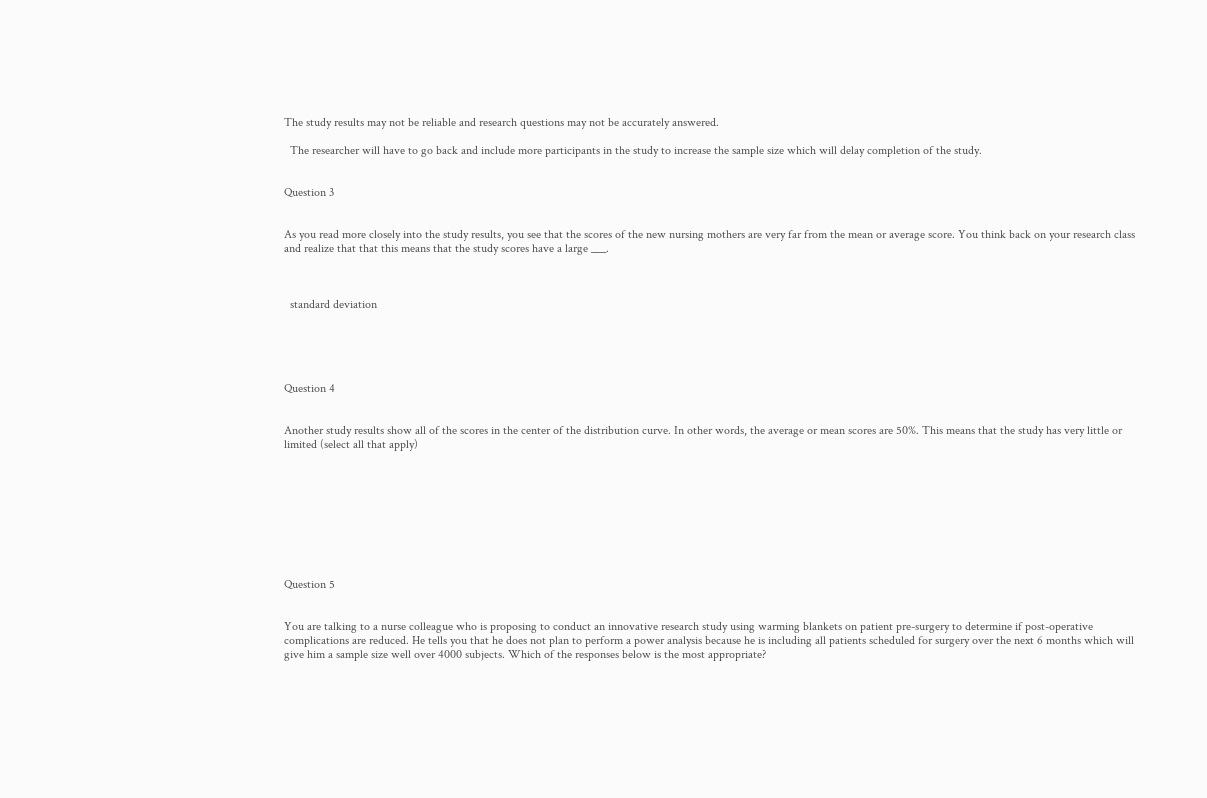The study results may not be reliable and research questions may not be accurately answered.

  The researcher will have to go back and include more participants in the study to increase the sample size which will delay completion of the study.


Question 3


As you read more closely into the study results, you see that the scores of the new nursing mothers are very far from the mean or average score. You think back on your research class and realize that that this means that the study scores have a large ___.



  standard deviation





Question 4


Another study results show all of the scores in the center of the distribution curve. In other words, the average or mean scores are 50%. This means that the study has very little or limited (select all that apply)









Question 5


You are talking to a nurse colleague who is proposing to conduct an innovative research study using warming blankets on patient pre-surgery to determine if post-operative complications are reduced. He tells you that he does not plan to perform a power analysis because he is including all patients scheduled for surgery over the next 6 months which will give him a sample size well over 4000 subjects. Which of the responses below is the most appropriate?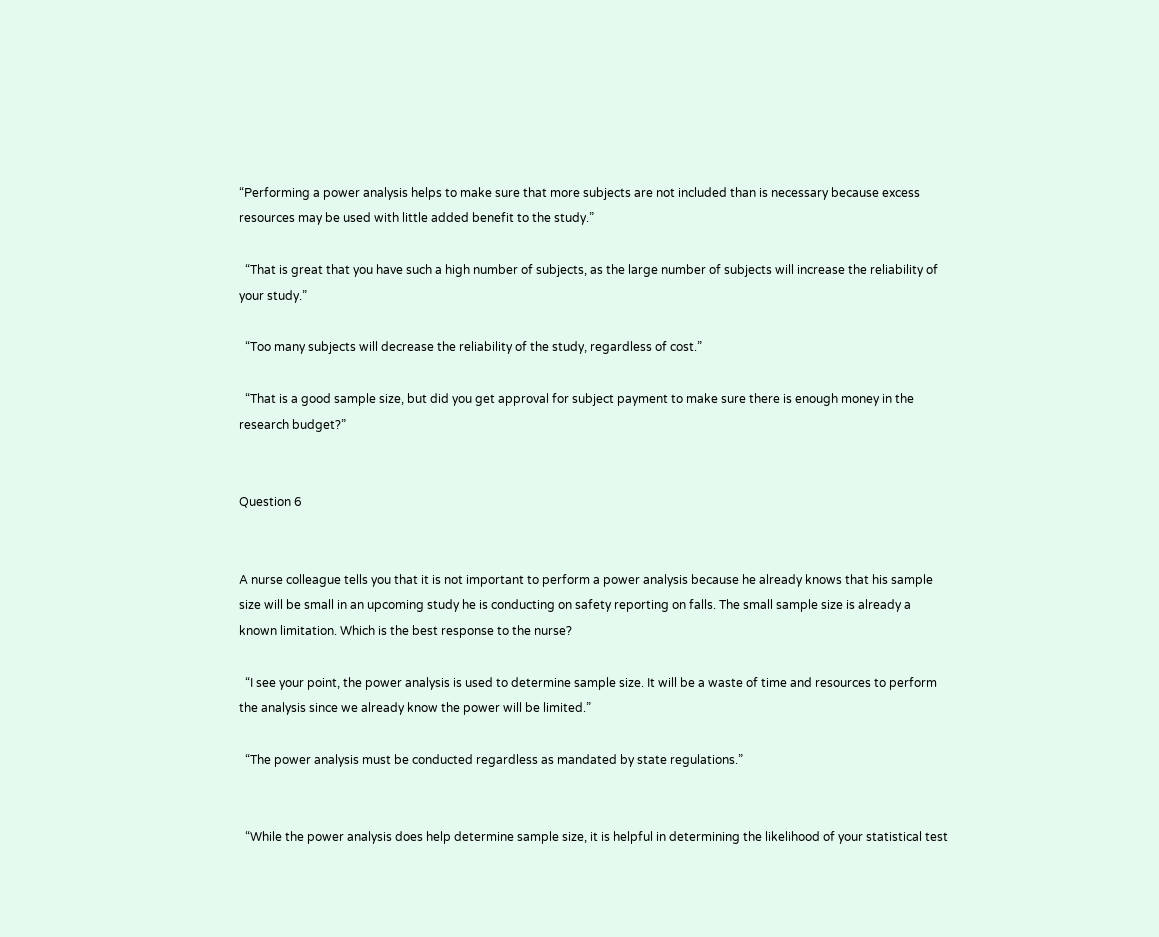“Performing a power analysis helps to make sure that more subjects are not included than is necessary because excess resources may be used with little added benefit to the study.”

  “That is great that you have such a high number of subjects, as the large number of subjects will increase the reliability of your study.”

  “Too many subjects will decrease the reliability of the study, regardless of cost.”

  “That is a good sample size, but did you get approval for subject payment to make sure there is enough money in the research budget?”


Question 6


A nurse colleague tells you that it is not important to perform a power analysis because he already knows that his sample size will be small in an upcoming study he is conducting on safety reporting on falls. The small sample size is already a known limitation. Which is the best response to the nurse?

  “I see your point, the power analysis is used to determine sample size. It will be a waste of time and resources to perform the analysis since we already know the power will be limited.”

  “The power analysis must be conducted regardless as mandated by state regulations.”


  “While the power analysis does help determine sample size, it is helpful in determining the likelihood of your statistical test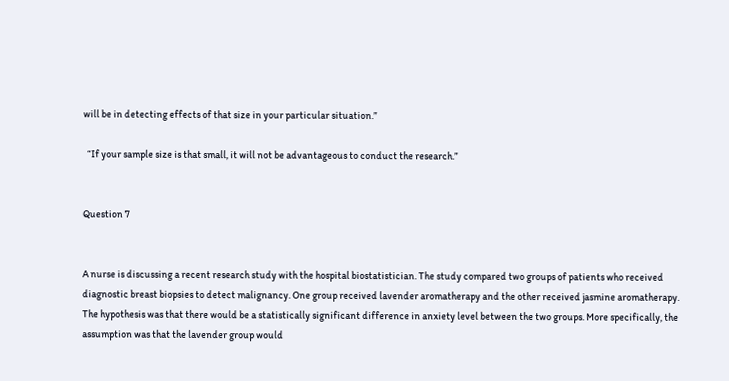will be in detecting effects of that size in your particular situation.”

  “If your sample size is that small, it will not be advantageous to conduct the research.”


Question 7


A nurse is discussing a recent research study with the hospital biostatistician. The study compared two groups of patients who received diagnostic breast biopsies to detect malignancy. One group received lavender aromatherapy and the other received jasmine aromatherapy. The hypothesis was that there would be a statistically significant difference in anxiety level between the two groups. More specifically, the assumption was that the lavender group would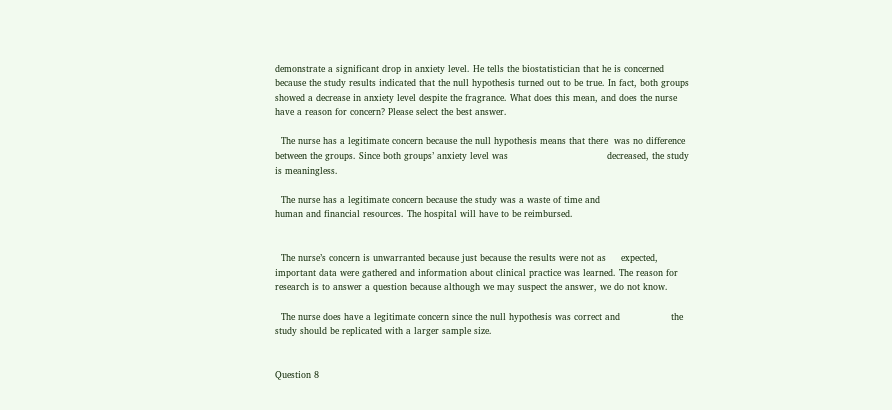demonstrate a significant drop in anxiety level. He tells the biostatistician that he is concerned because the study results indicated that the null hypothesis turned out to be true. In fact, both groups showed a decrease in anxiety level despite the fragrance. What does this mean, and does the nurse have a reason for concern? Please select the best answer.

  The nurse has a legitimate concern because the null hypothesis means that there  was no difference between the groups. Since both groups’ anxiety level was                                 decreased, the study is meaningless.

  The nurse has a legitimate concern because the study was a waste of time and                         human and financial resources. The hospital will have to be reimbursed.


  The nurse’s concern is unwarranted because just because the results were not as     expected, important data were gathered and information about clinical practice was learned. The reason for research is to answer a question because although we may suspect the answer, we do not know.

  The nurse does have a legitimate concern since the null hypothesis was correct and                 the study should be replicated with a larger sample size.


Question 8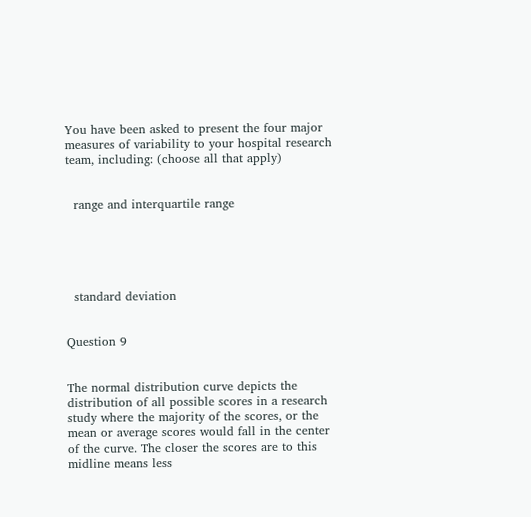You have been asked to present the four major measures of variability to your hospital research team, including: (choose all that apply)


  range and interquartile range





  standard deviation


Question 9


The normal distribution curve depicts the distribution of all possible scores in a research study where the majority of the scores, or the mean or average scores would fall in the center of the curve. The closer the scores are to this midline means less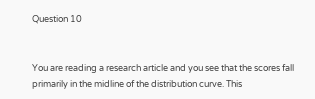Question 10


You are reading a research article and you see that the scores fall primarily in the midline of the distribution curve. This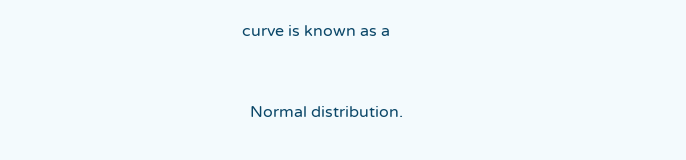curve is known as a


  Normal distribution.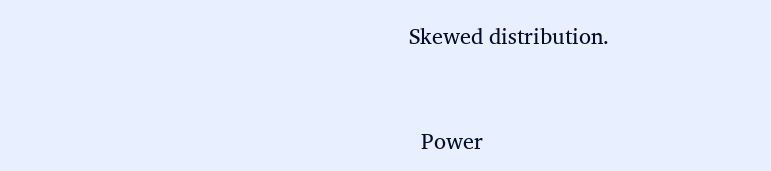Skewed distribution.


  Power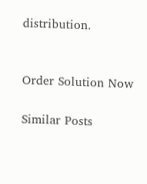distribution.


Order Solution Now

Similar Posts